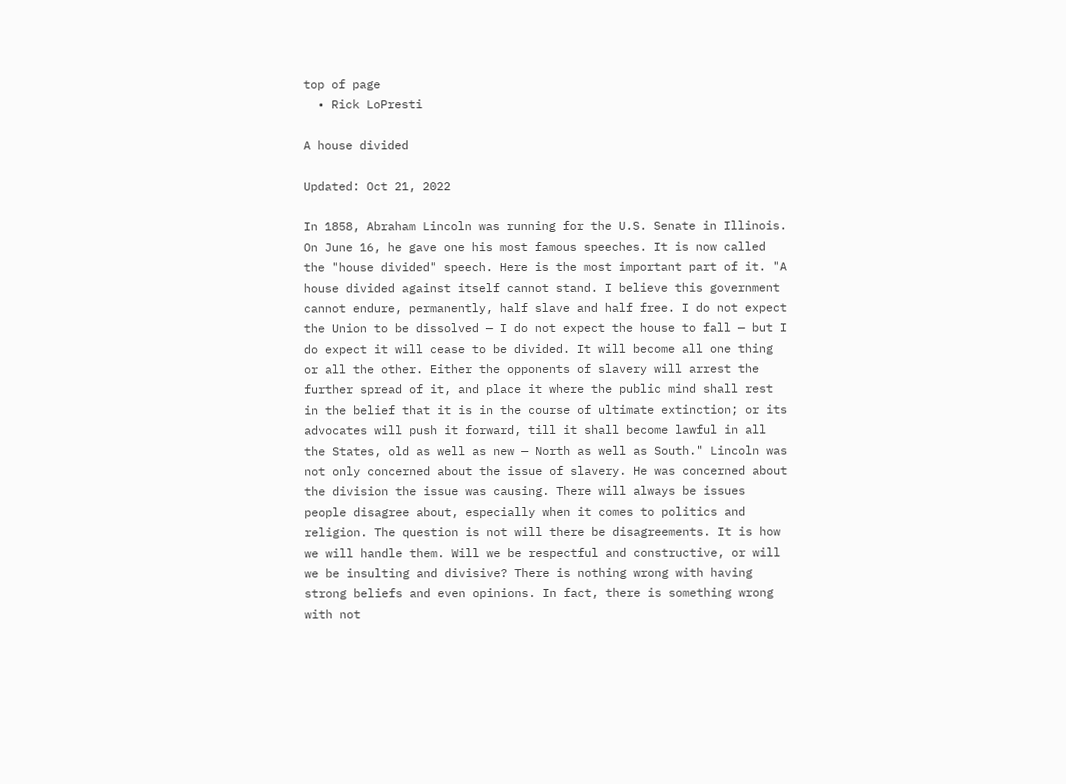top of page
  • Rick LoPresti

A house divided

Updated: Oct 21, 2022

In 1858, Abraham Lincoln was running for the U.S. Senate in Illinois. On June 16, he gave one his most famous speeches. It is now called the "house divided" speech. Here is the most important part of it. "A house divided against itself cannot stand. I believe this government cannot endure, permanently, half slave and half free. I do not expect the Union to be dissolved — I do not expect the house to fall — but I do expect it will cease to be divided. It will become all one thing or all the other. Either the opponents of slavery will arrest the further spread of it, and place it where the public mind shall rest in the belief that it is in the course of ultimate extinction; or its advocates will push it forward, till it shall become lawful in all the States, old as well as new — North as well as South." Lincoln was not only concerned about the issue of slavery. He was concerned about the division the issue was causing. There will always be issues people disagree about, especially when it comes to politics and religion. The question is not will there be disagreements. It is how we will handle them. Will we be respectful and constructive, or will we be insulting and divisive? There is nothing wrong with having strong beliefs and even opinions. In fact, there is something wrong with not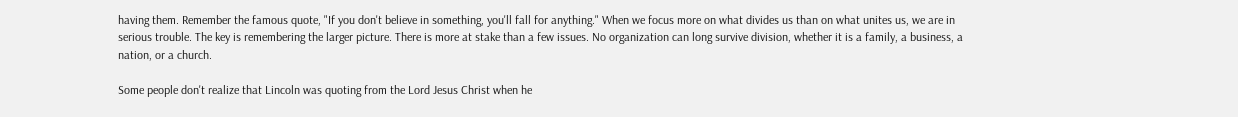having them. Remember the famous quote, "If you don't believe in something, you'll fall for anything." When we focus more on what divides us than on what unites us, we are in serious trouble. The key is remembering the larger picture. There is more at stake than a few issues. No organization can long survive division, whether it is a family, a business, a nation, or a church.

Some people don't realize that Lincoln was quoting from the Lord Jesus Christ when he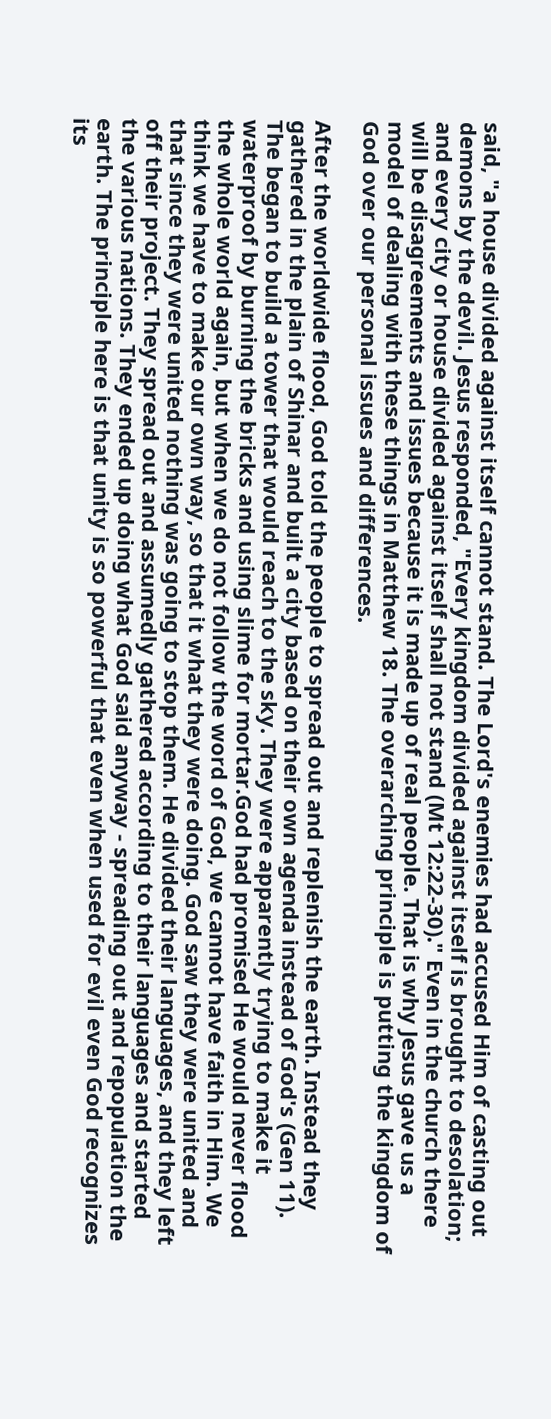said, "a house divided against itself cannot stand. The Lord's enemies had accused Him of casting out demons by the devil. Jesus responded, "Every kingdom divided against itself is brought to desolation; and every city or house divided against itself shall not stand (Mt 12:22-30)." Even in the church there will be disagreements and issues because it is made up of real people. That is why Jesus gave us a model of dealing with these things in Matthew 18. The overarching principle is putting the kingdom of God over our personal issues and differences.

After the worldwide flood, God told the people to spread out and replenish the earth. Instead they gathered in the plain of Shinar and built a city based on their own agenda instead of God's (Gen 11). The began to build a tower that would reach to the sky. They were apparently trying to make it waterproof by burning the bricks and using slime for mortar.God had promised He would never flood the whole world again, but when we do not follow the word of God, we cannot have faith in Him. We think we have to make our own way, so that it what they were doing. God saw they were united and that since they were united nothing was going to stop them. He divided their languages, and they left off their project. They spread out and assumedly gathered according to their languages and started the various nations. They ended up doing what God said anyway - spreading out and repopulation the earth. The principle here is that unity is so powerful that even when used for evil even God recognizes its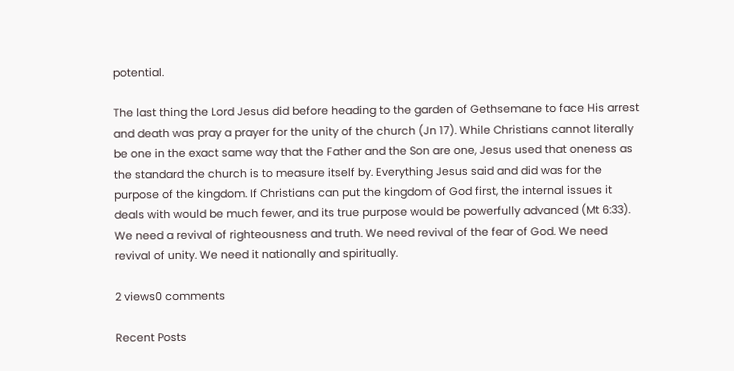potential.

The last thing the Lord Jesus did before heading to the garden of Gethsemane to face His arrest and death was pray a prayer for the unity of the church (Jn 17). While Christians cannot literally be one in the exact same way that the Father and the Son are one, Jesus used that oneness as the standard the church is to measure itself by. Everything Jesus said and did was for the purpose of the kingdom. If Christians can put the kingdom of God first, the internal issues it deals with would be much fewer, and its true purpose would be powerfully advanced (Mt 6:33). We need a revival of righteousness and truth. We need revival of the fear of God. We need revival of unity. We need it nationally and spiritually.

2 views0 comments

Recent Posts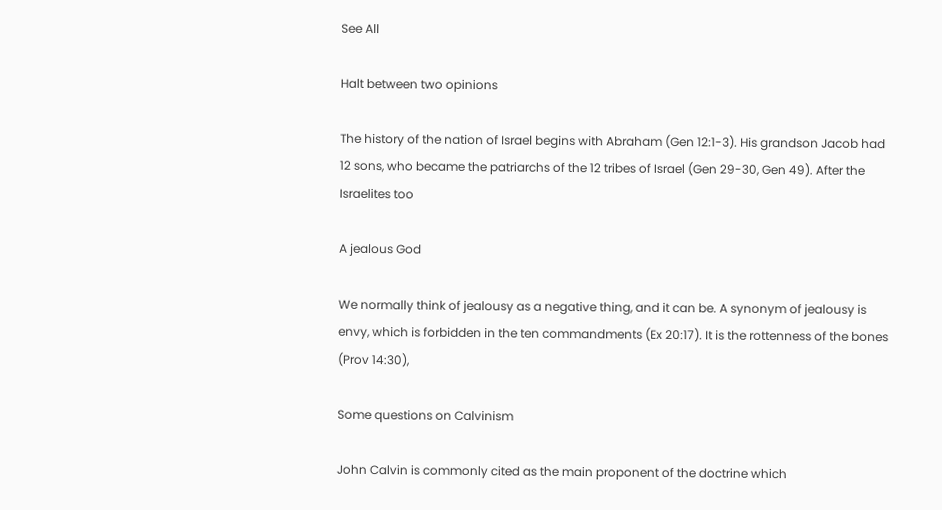See All

Halt between two opinions

The history of the nation of Israel begins with Abraham (Gen 12:1-3). His grandson Jacob had 12 sons, who became the patriarchs of the 12 tribes of Israel (Gen 29-30, Gen 49). After the Israelites too

A jealous God

We normally think of jealousy as a negative thing, and it can be. A synonym of jealousy is envy, which is forbidden in the ten commandments (Ex 20:17). It is the rottenness of the bones (Prov 14:30),

Some questions on Calvinism

John Calvin is commonly cited as the main proponent of the doctrine which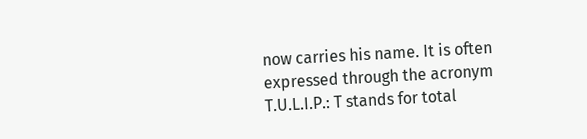now carries his name. It is often expressed through the acronym T.U.L.I.P.: T stands for total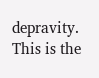depravity. This is the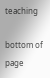teaching

bottom of page